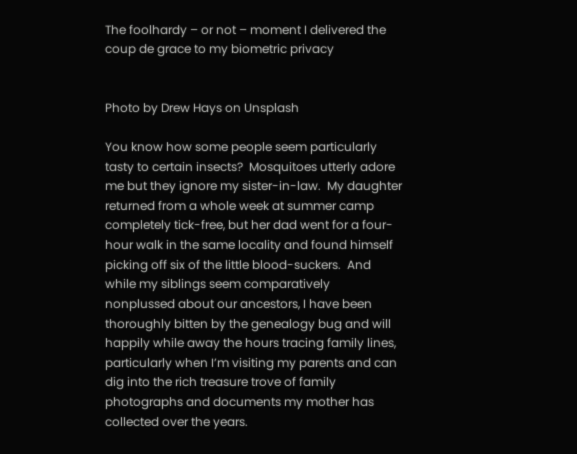The foolhardy – or not – moment I delivered the coup de grace to my biometric privacy


Photo by Drew Hays on Unsplash

You know how some people seem particularly tasty to certain insects?  Mosquitoes utterly adore me but they ignore my sister-in-law.  My daughter returned from a whole week at summer camp completely tick-free, but her dad went for a four-hour walk in the same locality and found himself picking off six of the little blood-suckers.  And while my siblings seem comparatively nonplussed about our ancestors, I have been thoroughly bitten by the genealogy bug and will happily while away the hours tracing family lines, particularly when I’m visiting my parents and can dig into the rich treasure trove of family photographs and documents my mother has collected over the years.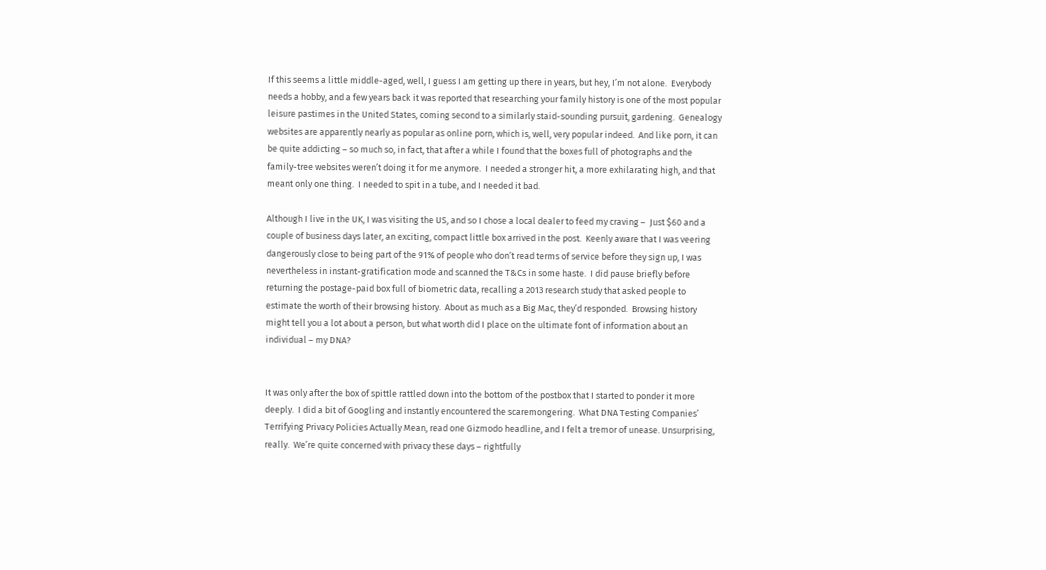If this seems a little middle-aged, well, I guess I am getting up there in years, but hey, I’m not alone.  Everybody needs a hobby, and a few years back it was reported that researching your family history is one of the most popular leisure pastimes in the United States, coming second to a similarly staid-sounding pursuit, gardening.  Genealogy websites are apparently nearly as popular as online porn, which is, well, very popular indeed.  And like porn, it can be quite addicting – so much so, in fact, that after a while I found that the boxes full of photographs and the family-tree websites weren’t doing it for me anymore.  I needed a stronger hit, a more exhilarating high, and that meant only one thing.  I needed to spit in a tube, and I needed it bad.

Although I live in the UK, I was visiting the US, and so I chose a local dealer to feed my craving –  Just $60 and a couple of business days later, an exciting, compact little box arrived in the post.  Keenly aware that I was veering dangerously close to being part of the 91% of people who don’t read terms of service before they sign up, I was nevertheless in instant-gratification mode and scanned the T&Cs in some haste.  I did pause briefly before returning the postage-paid box full of biometric data, recalling a 2013 research study that asked people to estimate the worth of their browsing history.  About as much as a Big Mac, they’d responded.  Browsing history might tell you a lot about a person, but what worth did I place on the ultimate font of information about an individual – my DNA?


It was only after the box of spittle rattled down into the bottom of the postbox that I started to ponder it more deeply.  I did a bit of Googling and instantly encountered the scaremongering.  What DNA Testing Companies’ Terrifying Privacy Policies Actually Mean, read one Gizmodo headline, and I felt a tremor of unease. Unsurprising, really.  We’re quite concerned with privacy these days – rightfully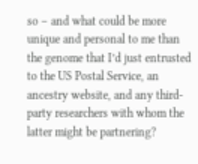so – and what could be more unique and personal to me than the genome that I’d just entrusted to the US Postal Service, an ancestry website, and any third-party researchers with whom the latter might be partnering?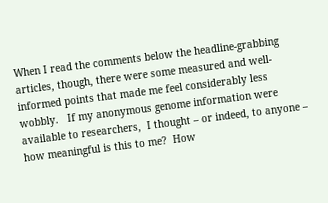When I read the comments below the headline-grabbing articles, though, there were some measured and well-informed points that made me feel considerably less wobbly.   If my anonymous genome information were available to researchers,  I thought – or indeed, to anyone – how meaningful is this to me?  How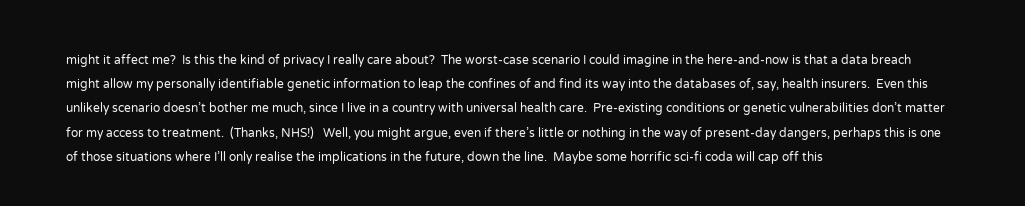might it affect me?  Is this the kind of privacy I really care about?  The worst-case scenario I could imagine in the here-and-now is that a data breach might allow my personally identifiable genetic information to leap the confines of and find its way into the databases of, say, health insurers.  Even this unlikely scenario doesn’t bother me much, since I live in a country with universal health care.  Pre-existing conditions or genetic vulnerabilities don’t matter for my access to treatment.  (Thanks, NHS!)   Well, you might argue, even if there’s little or nothing in the way of present-day dangers, perhaps this is one of those situations where I’ll only realise the implications in the future, down the line.  Maybe some horrific sci-fi coda will cap off this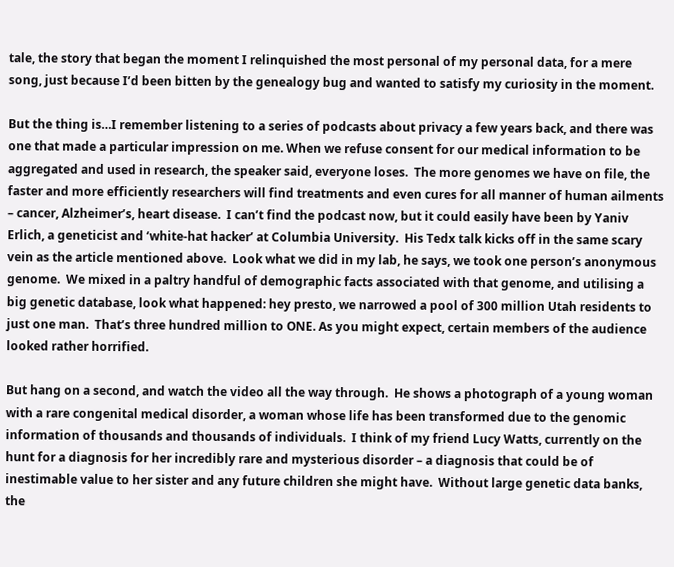tale, the story that began the moment I relinquished the most personal of my personal data, for a mere song, just because I’d been bitten by the genealogy bug and wanted to satisfy my curiosity in the moment.

But the thing is…I remember listening to a series of podcasts about privacy a few years back, and there was one that made a particular impression on me. When we refuse consent for our medical information to be aggregated and used in research, the speaker said, everyone loses.  The more genomes we have on file, the faster and more efficiently researchers will find treatments and even cures for all manner of human ailments – cancer, Alzheimer’s, heart disease.  I can’t find the podcast now, but it could easily have been by Yaniv Erlich, a geneticist and ‘white-hat hacker’ at Columbia University.  His Tedx talk kicks off in the same scary vein as the article mentioned above.  Look what we did in my lab, he says, we took one person’s anonymous genome.  We mixed in a paltry handful of demographic facts associated with that genome, and utilising a big genetic database, look what happened: hey presto, we narrowed a pool of 300 million Utah residents to just one man.  That’s three hundred million to ONE. As you might expect, certain members of the audience looked rather horrified.

But hang on a second, and watch the video all the way through.  He shows a photograph of a young woman with a rare congenital medical disorder, a woman whose life has been transformed due to the genomic information of thousands and thousands of individuals.  I think of my friend Lucy Watts, currently on the hunt for a diagnosis for her incredibly rare and mysterious disorder – a diagnosis that could be of inestimable value to her sister and any future children she might have.  Without large genetic data banks, the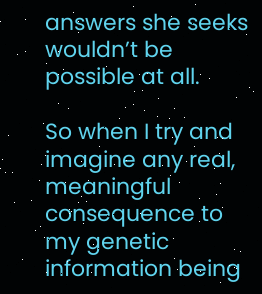answers she seeks wouldn’t be possible at all.

So when I try and imagine any real, meaningful consequence to my genetic information being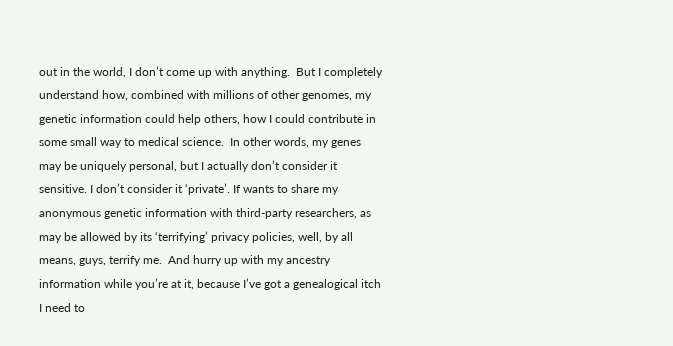out in the world, I don’t come up with anything.  But I completely understand how, combined with millions of other genomes, my genetic information could help others, how I could contribute in some small way to medical science.  In other words, my genes may be uniquely personal, but I actually don’t consider it sensitive. I don’t consider it ‘private’. If wants to share my anonymous genetic information with third-party researchers, as may be allowed by its ‘terrifying’ privacy policies, well, by all means, guys, terrify me.  And hurry up with my ancestry information while you’re at it, because I’ve got a genealogical itch I need to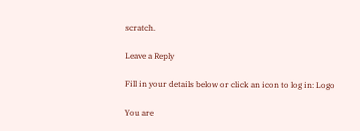scratch.

Leave a Reply

Fill in your details below or click an icon to log in: Logo

You are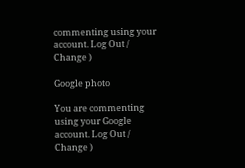commenting using your account. Log Out /  Change )

Google photo

You are commenting using your Google account. Log Out /  Change )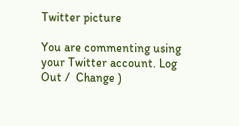Twitter picture

You are commenting using your Twitter account. Log Out /  Change )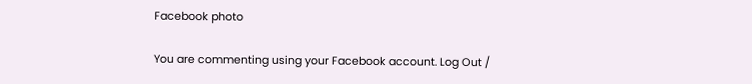Facebook photo

You are commenting using your Facebook account. Log Out /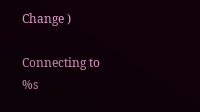Change )

Connecting to %s